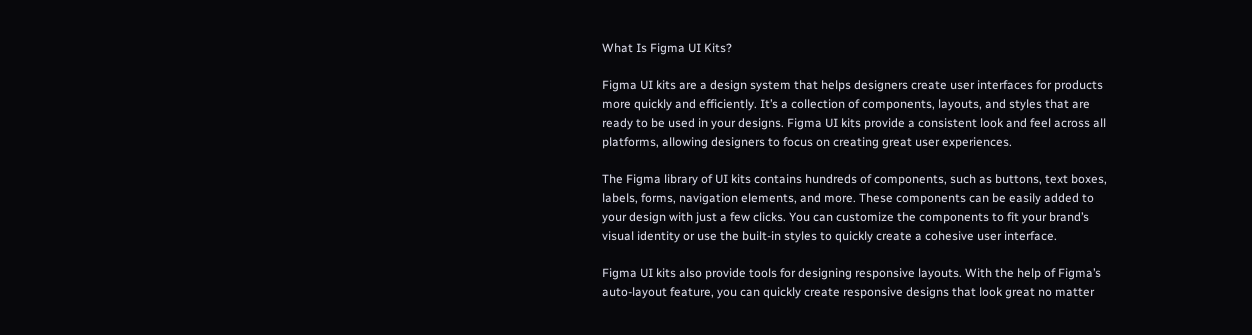What Is Figma UI Kits?

Figma UI kits are a design system that helps designers create user interfaces for products more quickly and efficiently. It’s a collection of components, layouts, and styles that are ready to be used in your designs. Figma UI kits provide a consistent look and feel across all platforms, allowing designers to focus on creating great user experiences.

The Figma library of UI kits contains hundreds of components, such as buttons, text boxes, labels, forms, navigation elements, and more. These components can be easily added to your design with just a few clicks. You can customize the components to fit your brand’s visual identity or use the built-in styles to quickly create a cohesive user interface.

Figma UI kits also provide tools for designing responsive layouts. With the help of Figma’s auto-layout feature, you can quickly create responsive designs that look great no matter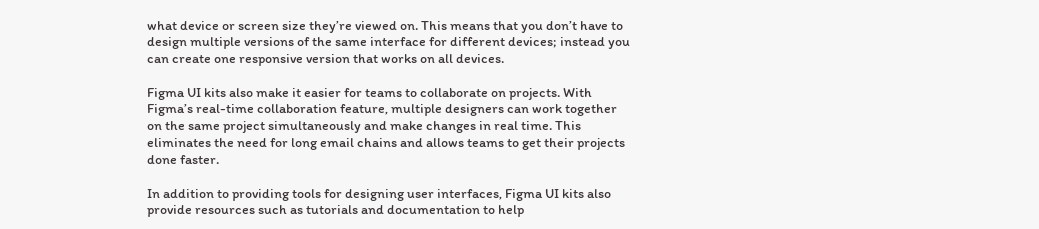what device or screen size they’re viewed on. This means that you don’t have to design multiple versions of the same interface for different devices; instead you can create one responsive version that works on all devices.

Figma UI kits also make it easier for teams to collaborate on projects. With Figma’s real-time collaboration feature, multiple designers can work together on the same project simultaneously and make changes in real time. This eliminates the need for long email chains and allows teams to get their projects done faster.

In addition to providing tools for designing user interfaces, Figma UI kits also provide resources such as tutorials and documentation to help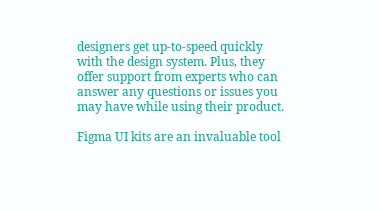designers get up-to-speed quickly with the design system. Plus, they offer support from experts who can answer any questions or issues you may have while using their product.

Figma UI kits are an invaluable tool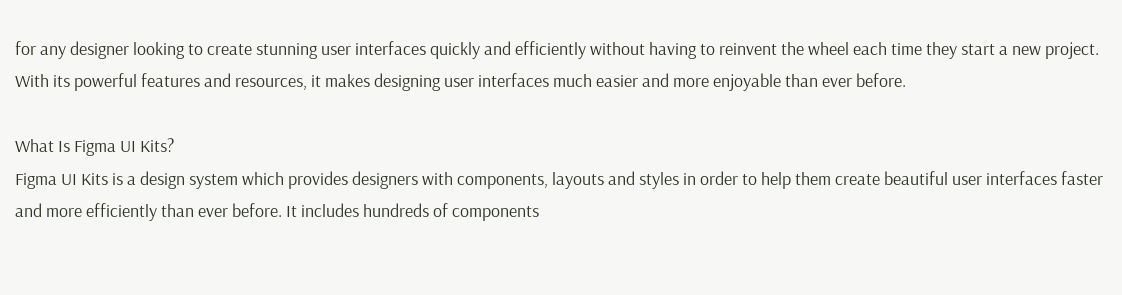for any designer looking to create stunning user interfaces quickly and efficiently without having to reinvent the wheel each time they start a new project. With its powerful features and resources, it makes designing user interfaces much easier and more enjoyable than ever before.

What Is Figma UI Kits?
Figma UI Kits is a design system which provides designers with components, layouts and styles in order to help them create beautiful user interfaces faster and more efficiently than ever before. It includes hundreds of components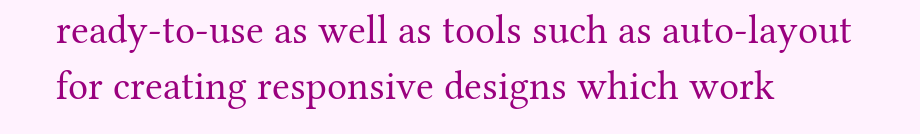ready-to-use as well as tools such as auto-layout for creating responsive designs which work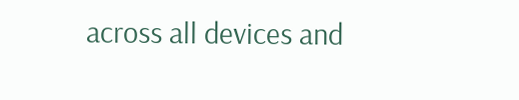across all devices and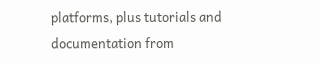platforms, plus tutorials and documentation from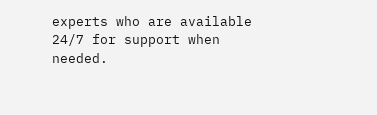experts who are available 24/7 for support when needed.